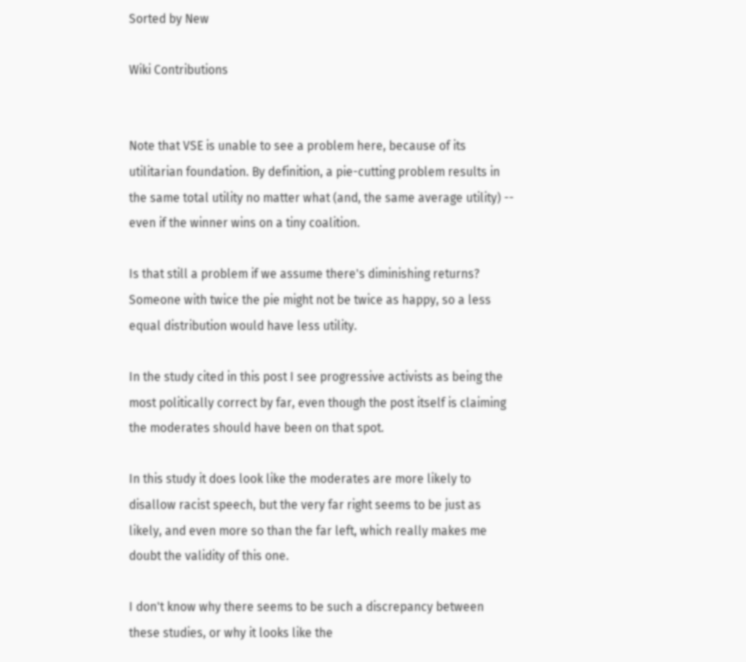Sorted by New

Wiki Contributions


Note that VSE is unable to see a problem here, because of its utilitarian foundation. By definition, a pie-cutting problem results in the same total utility no matter what (and, the same average utility) -- even if the winner wins on a tiny coalition.

Is that still a problem if we assume there's diminishing returns? Someone with twice the pie might not be twice as happy, so a less equal distribution would have less utility.

In the study cited in this post I see progressive activists as being the most politically correct by far, even though the post itself is claiming the moderates should have been on that spot.

In this study it does look like the moderates are more likely to disallow racist speech, but the very far right seems to be just as likely, and even more so than the far left, which really makes me doubt the validity of this one.

I don't know why there seems to be such a discrepancy between these studies, or why it looks like the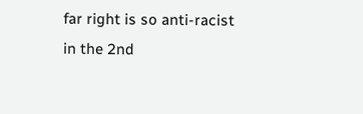far right is so anti-racist in the 2nd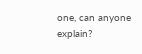one, can anyone explain?